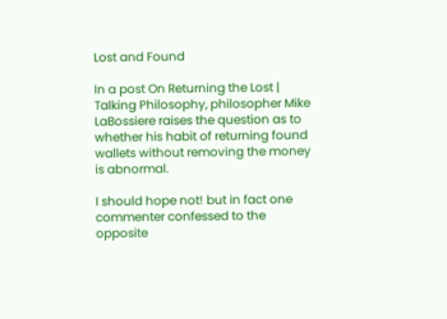Lost and Found

In a post On Returning the Lost | Talking Philosophy, philosopher Mike LaBossiere raises the question as to whether his habit of returning found wallets without removing the money is abnormal.

I should hope not! but in fact one commenter confessed to the opposite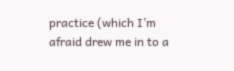practice (which I’m afraid drew me in to a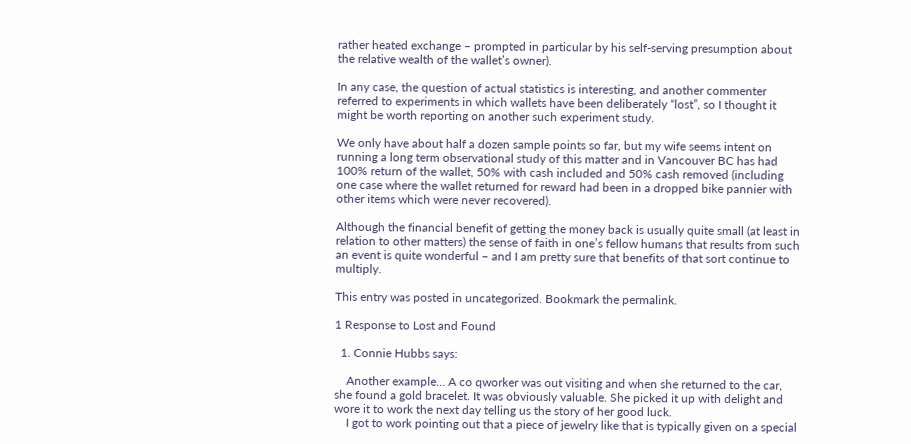rather heated exchange – prompted in particular by his self-serving presumption about the relative wealth of the wallet’s owner).

In any case, the question of actual statistics is interesting, and another commenter referred to experiments in which wallets have been deliberately “lost”, so I thought it might be worth reporting on another such experiment study.

We only have about half a dozen sample points so far, but my wife seems intent on running a long term observational study of this matter and in Vancouver BC has had 100% return of the wallet, 50% with cash included and 50% cash removed (including one case where the wallet returned for reward had been in a dropped bike pannier with other items which were never recovered).

Although the financial benefit of getting the money back is usually quite small (at least in relation to other matters) the sense of faith in one’s fellow humans that results from such an event is quite wonderful – and I am pretty sure that benefits of that sort continue to multiply.

This entry was posted in uncategorized. Bookmark the permalink.

1 Response to Lost and Found

  1. Connie Hubbs says:

    Another example… A co qworker was out visiting and when she returned to the car, she found a gold bracelet. It was obviously valuable. She picked it up with delight and wore it to work the next day telling us the story of her good luck.
    I got to work pointing out that a piece of jewelry like that is typically given on a special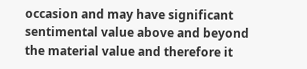occasion and may have significant sentimental value above and beyond the material value and therefore it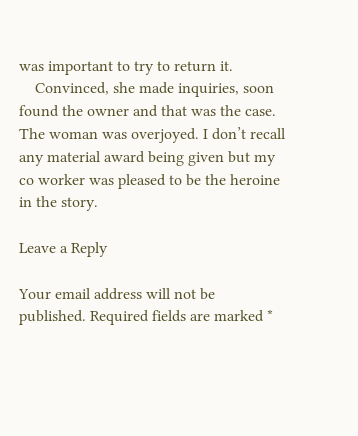was important to try to return it.
    Convinced, she made inquiries, soon found the owner and that was the case. The woman was overjoyed. I don’t recall any material award being given but my co worker was pleased to be the heroine in the story.

Leave a Reply

Your email address will not be published. Required fields are marked *